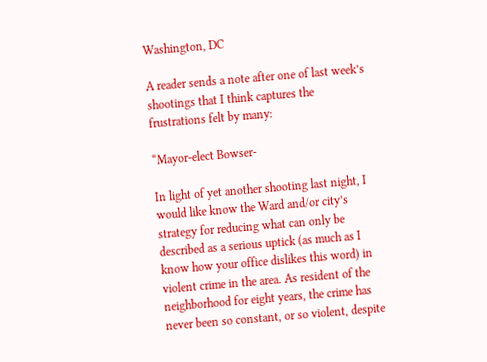Washington, DC

A reader sends a note after one of last week’s shootings that I think captures the frustrations felt by many:

“Mayor-elect Bowser-

In light of yet another shooting last night, I would like know the Ward and/or city’s strategy for reducing what can only be described as a serious uptick (as much as I know how your office dislikes this word) in violent crime in the area. As resident of the neighborhood for eight years, the crime has never been so constant, or so violent, despite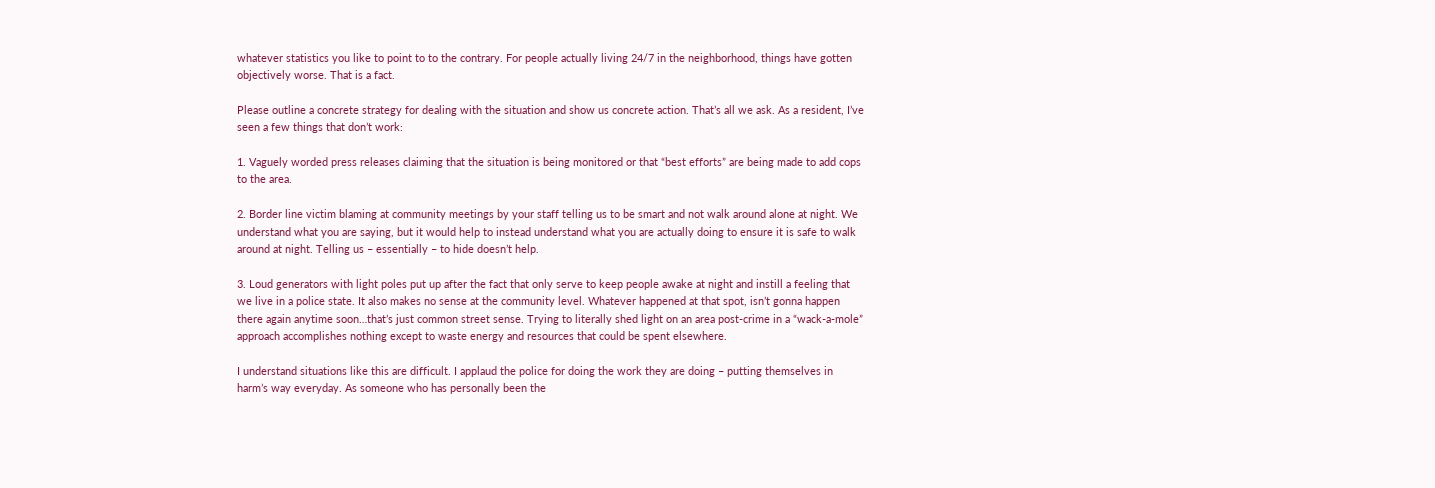whatever statistics you like to point to to the contrary. For people actually living 24/7 in the neighborhood, things have gotten objectively worse. That is a fact.

Please outline a concrete strategy for dealing with the situation and show us concrete action. That’s all we ask. As a resident, I’ve seen a few things that don’t work:

1. Vaguely worded press releases claiming that the situation is being monitored or that “best efforts” are being made to add cops to the area.

2. Border line victim blaming at community meetings by your staff telling us to be smart and not walk around alone at night. We understand what you are saying, but it would help to instead understand what you are actually doing to ensure it is safe to walk around at night. Telling us – essentially – to hide doesn’t help.

3. Loud generators with light poles put up after the fact that only serve to keep people awake at night and instill a feeling that we live in a police state. It also makes no sense at the community level. Whatever happened at that spot, isn’t gonna happen there again anytime soon…that’s just common street sense. Trying to literally shed light on an area post-crime in a “wack-a-mole” approach accomplishes nothing except to waste energy and resources that could be spent elsewhere.

I understand situations like this are difficult. I applaud the police for doing the work they are doing – putting themselves in harm’s way everyday. As someone who has personally been the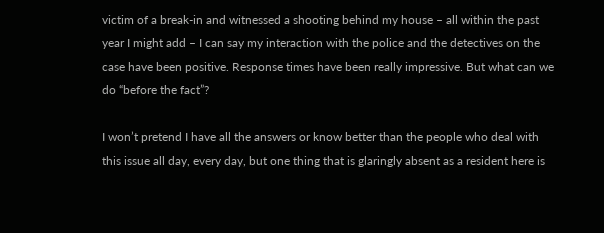victim of a break-in and witnessed a shooting behind my house – all within the past year I might add – I can say my interaction with the police and the detectives on the case have been positive. Response times have been really impressive. But what can we do “before the fact”?

I won’t pretend I have all the answers or know better than the people who deal with this issue all day, every day, but one thing that is glaringly absent as a resident here is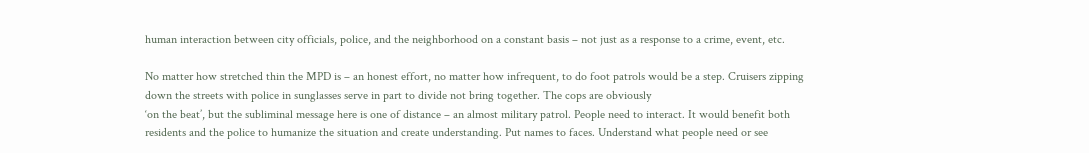human interaction between city officials, police, and the neighborhood on a constant basis – not just as a response to a crime, event, etc.

No matter how stretched thin the MPD is – an honest effort, no matter how infrequent, to do foot patrols would be a step. Cruisers zipping down the streets with police in sunglasses serve in part to divide not bring together. The cops are obviously
‘on the beat’, but the subliminal message here is one of distance – an almost military patrol. People need to interact. It would benefit both residents and the police to humanize the situation and create understanding. Put names to faces. Understand what people need or see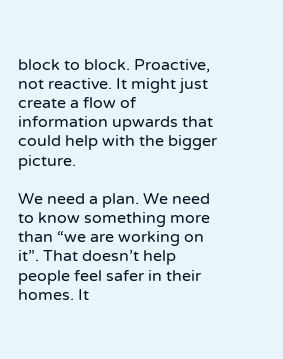block to block. Proactive, not reactive. It might just create a flow of information upwards that could help with the bigger picture.

We need a plan. We need to know something more than “we are working on it”. That doesn’t help people feel safer in their homes. It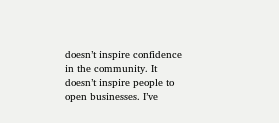doesn’t inspire confidence in the community. It doesn’t inspire people to open businesses. I’ve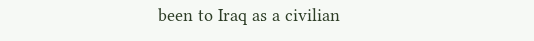been to Iraq as a civilian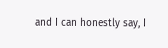and I can honestly say, I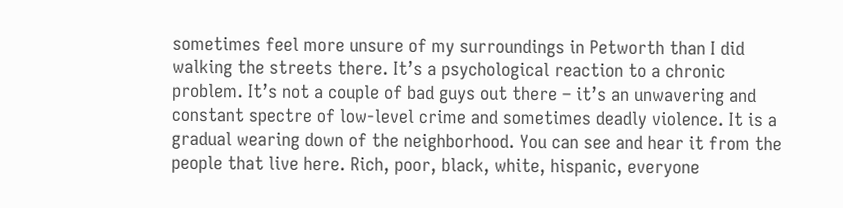sometimes feel more unsure of my surroundings in Petworth than I did walking the streets there. It’s a psychological reaction to a chronic problem. It’s not a couple of bad guys out there – it’s an unwavering and constant spectre of low-level crime and sometimes deadly violence. It is a gradual wearing down of the neighborhood. You can see and hear it from the people that live here. Rich, poor, black, white, hispanic, everyone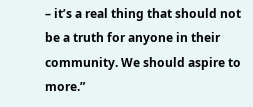– it’s a real thing that should not be a truth for anyone in their community. We should aspire to more.”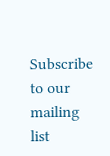Subscribe to our mailing list